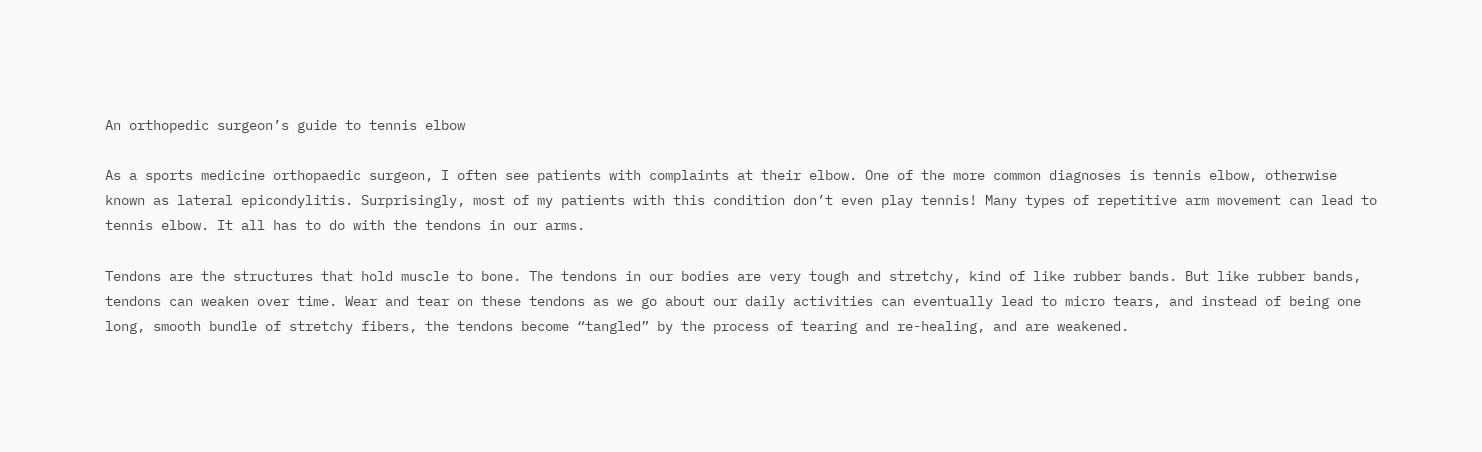An orthopedic surgeon’s guide to tennis elbow

As a sports medicine orthopaedic surgeon, I often see patients with complaints at their elbow. One of the more common diagnoses is tennis elbow, otherwise known as lateral epicondylitis. Surprisingly, most of my patients with this condition don’t even play tennis! Many types of repetitive arm movement can lead to tennis elbow. It all has to do with the tendons in our arms.

Tendons are the structures that hold muscle to bone. The tendons in our bodies are very tough and stretchy, kind of like rubber bands. But like rubber bands, tendons can weaken over time. Wear and tear on these tendons as we go about our daily activities can eventually lead to micro tears, and instead of being one long, smooth bundle of stretchy fibers, the tendons become “tangled” by the process of tearing and re-healing, and are weakened.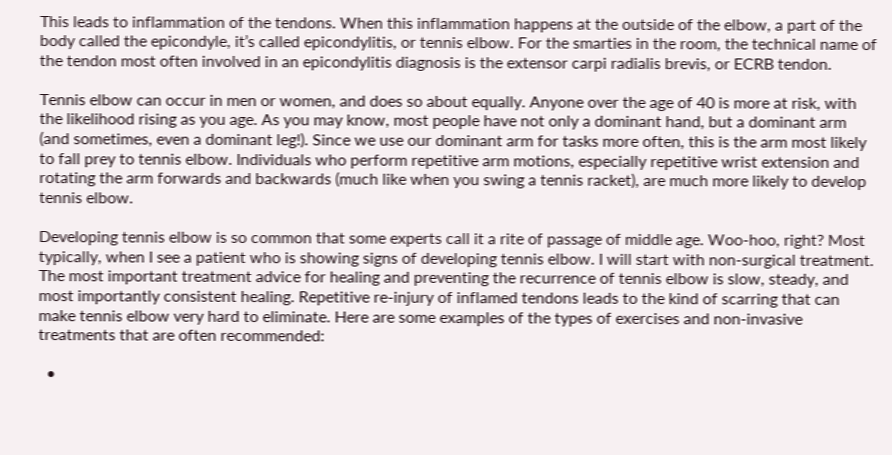This leads to inflammation of the tendons. When this inflammation happens at the outside of the elbow, a part of the body called the epicondyle, it’s called epicondylitis, or tennis elbow. For the smarties in the room, the technical name of the tendon most often involved in an epicondylitis diagnosis is the extensor carpi radialis brevis, or ECRB tendon.

Tennis elbow can occur in men or women, and does so about equally. Anyone over the age of 40 is more at risk, with the likelihood rising as you age. As you may know, most people have not only a dominant hand, but a dominant arm (and sometimes, even a dominant leg!). Since we use our dominant arm for tasks more often, this is the arm most likely to fall prey to tennis elbow. Individuals who perform repetitive arm motions, especially repetitive wrist extension and rotating the arm forwards and backwards (much like when you swing a tennis racket), are much more likely to develop tennis elbow.

Developing tennis elbow is so common that some experts call it a rite of passage of middle age. Woo-hoo, right? Most typically, when I see a patient who is showing signs of developing tennis elbow. I will start with non-surgical treatment. The most important treatment advice for healing and preventing the recurrence of tennis elbow is slow, steady, and most importantly consistent healing. Repetitive re-injury of inflamed tendons leads to the kind of scarring that can make tennis elbow very hard to eliminate. Here are some examples of the types of exercises and non-invasive treatments that are often recommended:

  •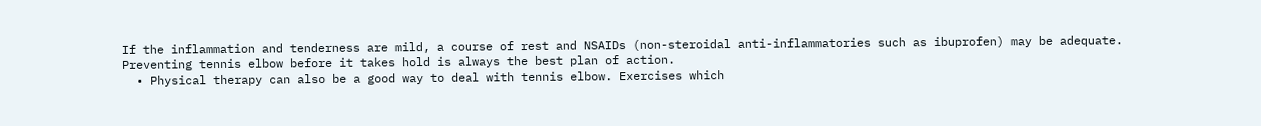If the inflammation and tenderness are mild, a course of rest and NSAIDs (non-steroidal anti-inflammatories such as ibuprofen) may be adequate. Preventing tennis elbow before it takes hold is always the best plan of action.
  • Physical therapy can also be a good way to deal with tennis elbow. Exercises which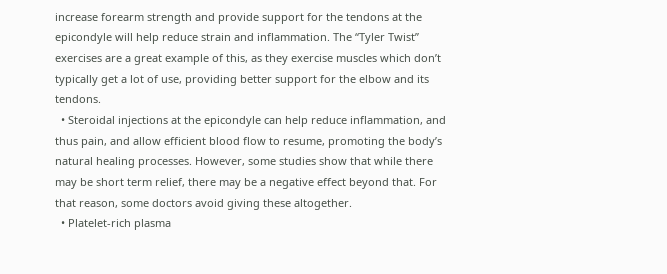increase forearm strength and provide support for the tendons at the epicondyle will help reduce strain and inflammation. The “Tyler Twist” exercises are a great example of this, as they exercise muscles which don’t typically get a lot of use, providing better support for the elbow and its tendons.
  • Steroidal injections at the epicondyle can help reduce inflammation, and thus pain, and allow efficient blood flow to resume, promoting the body’s natural healing processes. However, some studies show that while there may be short term relief, there may be a negative effect beyond that. For that reason, some doctors avoid giving these altogether.
  • Platelet-rich plasma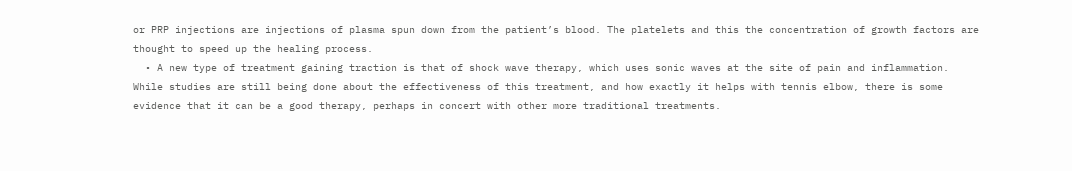or PRP injections are injections of plasma spun down from the patient’s blood. The platelets and this the concentration of growth factors are thought to speed up the healing process.
  • A new type of treatment gaining traction is that of shock wave therapy, which uses sonic waves at the site of pain and inflammation. While studies are still being done about the effectiveness of this treatment, and how exactly it helps with tennis elbow, there is some evidence that it can be a good therapy, perhaps in concert with other more traditional treatments.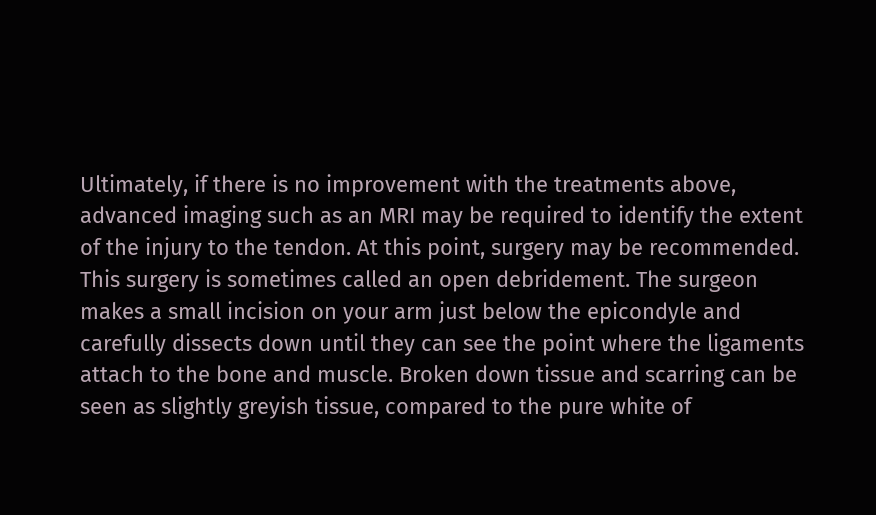Ultimately, if there is no improvement with the treatments above, advanced imaging such as an MRI may be required to identify the extent of the injury to the tendon. At this point, surgery may be recommended. This surgery is sometimes called an open debridement. The surgeon makes a small incision on your arm just below the epicondyle and carefully dissects down until they can see the point where the ligaments attach to the bone and muscle. Broken down tissue and scarring can be seen as slightly greyish tissue, compared to the pure white of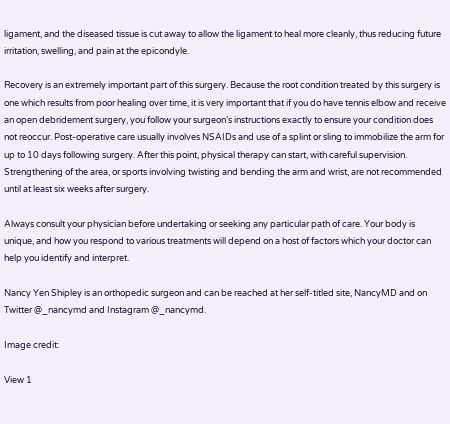ligament, and the diseased tissue is cut away to allow the ligament to heal more cleanly, thus reducing future irritation, swelling, and pain at the epicondyle.

Recovery is an extremely important part of this surgery. Because the root condition treated by this surgery is one which results from poor healing over time, it is very important that if you do have tennis elbow and receive an open debridement surgery, you follow your surgeon’s instructions exactly to ensure your condition does not reoccur. Post-operative care usually involves NSAIDs and use of a splint or sling to immobilize the arm for up to 10 days following surgery. After this point, physical therapy can start, with careful supervision. Strengthening of the area, or sports involving twisting and bending the arm and wrist, are not recommended until at least six weeks after surgery.

Always consult your physician before undertaking or seeking any particular path of care. Your body is unique, and how you respond to various treatments will depend on a host of factors which your doctor can help you identify and interpret.

Nancy Yen Shipley is an orthopedic surgeon and can be reached at her self-titled site, NancyMD and on Twitter @_nancymd and Instagram @_nancymd.

Image credit:

View 1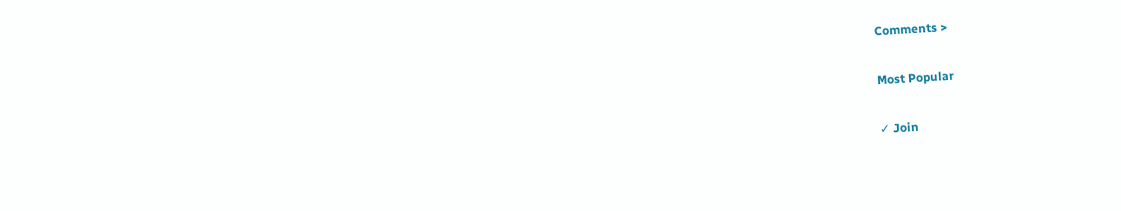Comments >

Most Popular

✓ Join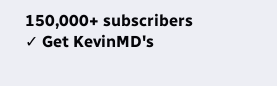150,000+ subscribers
✓ Get KevinMD's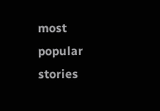most popular stories